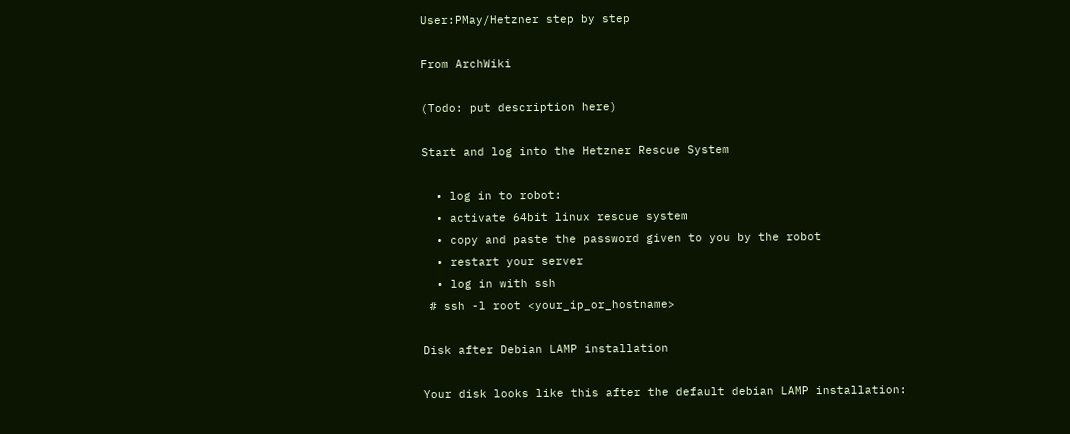User:PMay/Hetzner step by step

From ArchWiki

(Todo: put description here)

Start and log into the Hetzner Rescue System

  • log in to robot:
  • activate 64bit linux rescue system
  • copy and paste the password given to you by the robot
  • restart your server
  • log in with ssh
 # ssh -l root <your_ip_or_hostname>

Disk after Debian LAMP installation

Your disk looks like this after the default debian LAMP installation: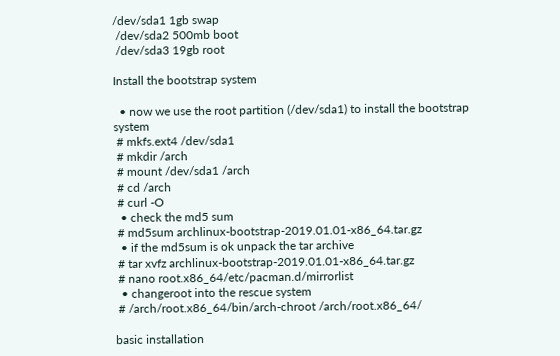/dev/sda1 1gb swap
 /dev/sda2 500mb boot
 /dev/sda3 19gb root

Install the bootstrap system

  • now we use the root partition (/dev/sda1) to install the bootstrap system
 # mkfs.ext4 /dev/sda1
 # mkdir /arch
 # mount /dev/sda1 /arch
 # cd /arch
 # curl -O
  • check the md5 sum
 # md5sum archlinux-bootstrap-2019.01.01-x86_64.tar.gz
  • if the md5sum is ok unpack the tar archive
 # tar xvfz archlinux-bootstrap-2019.01.01-x86_64.tar.gz
 # nano root.x86_64/etc/pacman.d/mirrorlist
  • changeroot into the rescue system
 # /arch/root.x86_64/bin/arch-chroot /arch/root.x86_64/

basic installation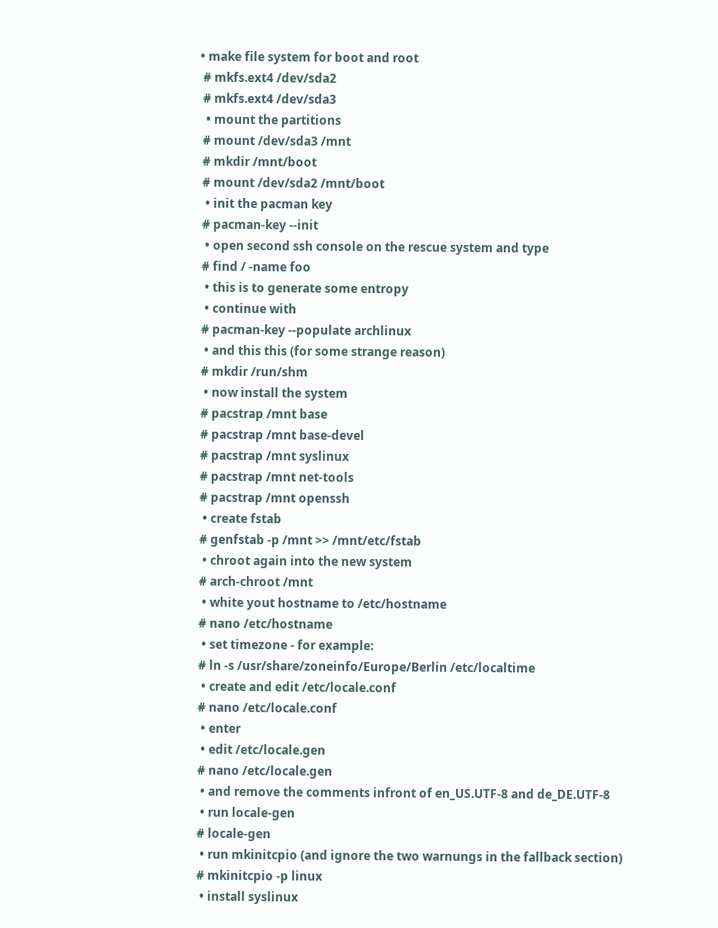• make file system for boot and root
 # mkfs.ext4 /dev/sda2
 # mkfs.ext4 /dev/sda3
  • mount the partitions
 # mount /dev/sda3 /mnt
 # mkdir /mnt/boot
 # mount /dev/sda2 /mnt/boot
  • init the pacman key
 # pacman-key --init
  • open second ssh console on the rescue system and type
 # find / -name foo
  • this is to generate some entropy
  • continue with
 # pacman-key --populate archlinux
  • and this this (for some strange reason)
 # mkdir /run/shm
  • now install the system
 # pacstrap /mnt base
 # pacstrap /mnt base-devel
 # pacstrap /mnt syslinux
 # pacstrap /mnt net-tools
 # pacstrap /mnt openssh
  • create fstab
 # genfstab -p /mnt >> /mnt/etc/fstab
  • chroot again into the new system
 # arch-chroot /mnt
  • white yout hostname to /etc/hostname
 # nano /etc/hostname
  • set timezone - for example:
 # ln -s /usr/share/zoneinfo/Europe/Berlin /etc/localtime
  • create and edit /etc/locale.conf
 # nano /etc/locale.conf
  • enter
  • edit /etc/locale.gen
 # nano /etc/locale.gen
  • and remove the comments infront of en_US.UTF-8 and de_DE.UTF-8
  • run locale-gen
 # locale-gen
  • run mkinitcpio (and ignore the two warnungs in the fallback section)
 # mkinitcpio -p linux
  • install syslinux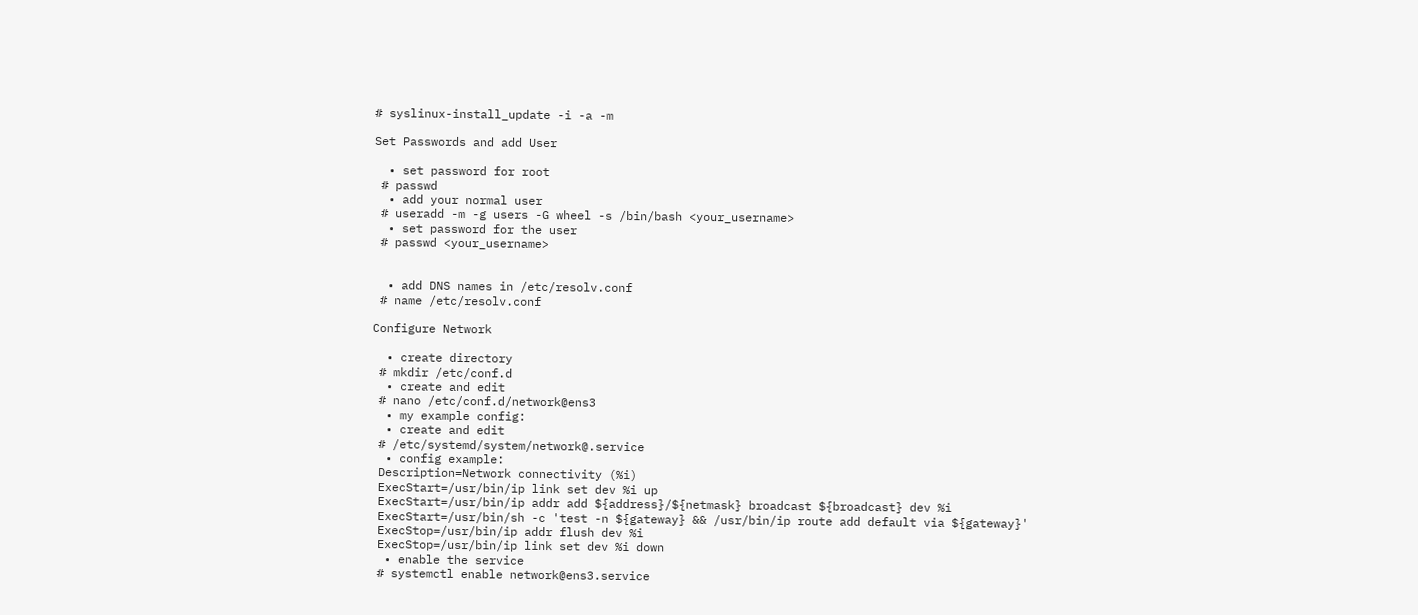# syslinux-install_update -i -a -m

Set Passwords and add User

  • set password for root
 # passwd
  • add your normal user
 # useradd -m -g users -G wheel -s /bin/bash <your_username>
  • set password for the user
 # passwd <your_username>


  • add DNS names in /etc/resolv.conf
 # name /etc/resolv.conf

Configure Network

  • create directory
 # mkdir /etc/conf.d
  • create and edit
 # nano /etc/conf.d/network@ens3
  • my example config:
  • create and edit
 # /etc/systemd/system/network@.service
  • config example:
 Description=Network connectivity (%i)
 ExecStart=/usr/bin/ip link set dev %i up
 ExecStart=/usr/bin/ip addr add ${address}/${netmask} broadcast ${broadcast} dev %i
 ExecStart=/usr/bin/sh -c 'test -n ${gateway} && /usr/bin/ip route add default via ${gateway}'
 ExecStop=/usr/bin/ip addr flush dev %i
 ExecStop=/usr/bin/ip link set dev %i down
  • enable the service
 # systemctl enable network@ens3.service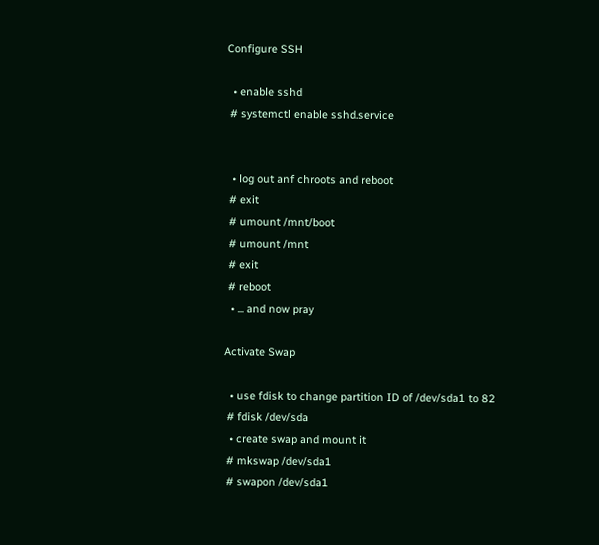Configure SSH

  • enable sshd
 # systemctl enable sshd.service


  • log out anf chroots and reboot
 # exit
 # umount /mnt/boot
 # umount /mnt
 # exit
 # reboot
  • ... and now pray

Activate Swap

  • use fdisk to change partition ID of /dev/sda1 to 82
 # fdisk /dev/sda
  • create swap and mount it
 # mkswap /dev/sda1
 # swapon /dev/sda1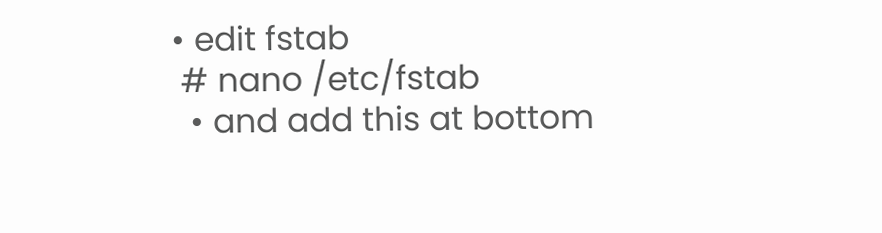• edit fstab
 # nano /etc/fstab
  • and add this at bottom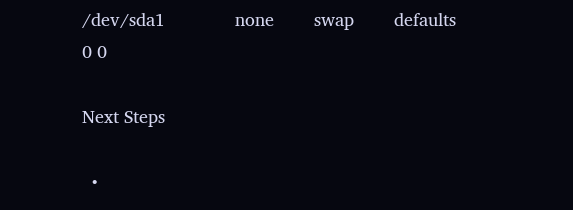/dev/sda1              none        swap        defaults    0 0

Next Steps

  •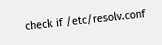check if /etc/resolv.conf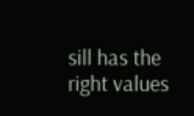sill has the right values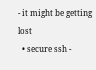- it might be getting lost
  • secure ssh -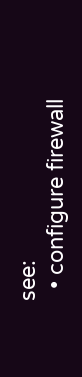see:
  • configure firewall